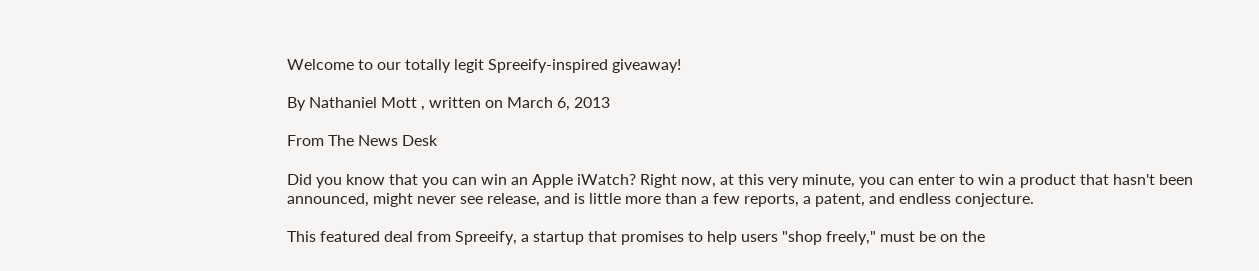Welcome to our totally legit Spreeify-inspired giveaway!

By Nathaniel Mott , written on March 6, 2013

From The News Desk

Did you know that you can win an Apple iWatch? Right now, at this very minute, you can enter to win a product that hasn't been announced, might never see release, and is little more than a few reports, a patent, and endless conjecture.

This featured deal from Spreeify, a startup that promises to help users "shop freely," must be on the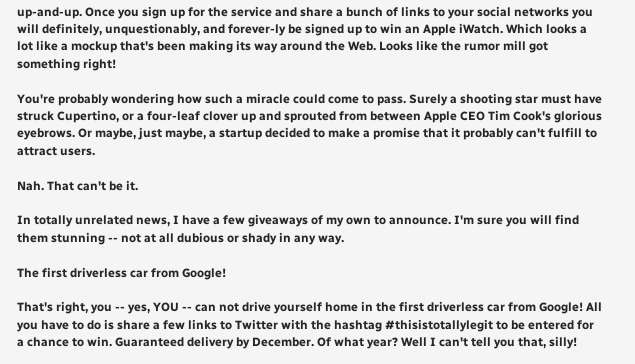up-and-up. Once you sign up for the service and share a bunch of links to your social networks you will definitely, unquestionably, and forever-ly be signed up to win an Apple iWatch. Which looks a lot like a mockup that's been making its way around the Web. Looks like the rumor mill got something right!

You're probably wondering how such a miracle could come to pass. Surely a shooting star must have struck Cupertino, or a four-leaf clover up and sprouted from between Apple CEO Tim Cook's glorious eyebrows. Or maybe, just maybe, a startup decided to make a promise that it probably can't fulfill to attract users.

Nah. That can't be it.

In totally unrelated news, I have a few giveaways of my own to announce. I'm sure you will find them stunning -- not at all dubious or shady in any way.

The first driverless car from Google!

That's right, you -- yes, YOU -- can not drive yourself home in the first driverless car from Google! All you have to do is share a few links to Twitter with the hashtag #thisistotallylegit to be entered for a chance to win. Guaranteed delivery by December. Of what year? Well I can't tell you that, silly!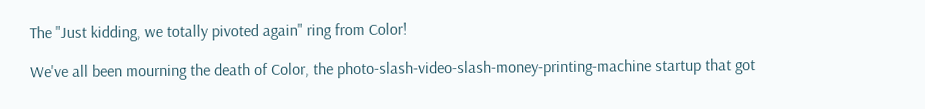The "Just kidding, we totally pivoted again" ring from Color!

We've all been mourning the death of Color, the photo-slash-video-slash-money-printing-machine startup that got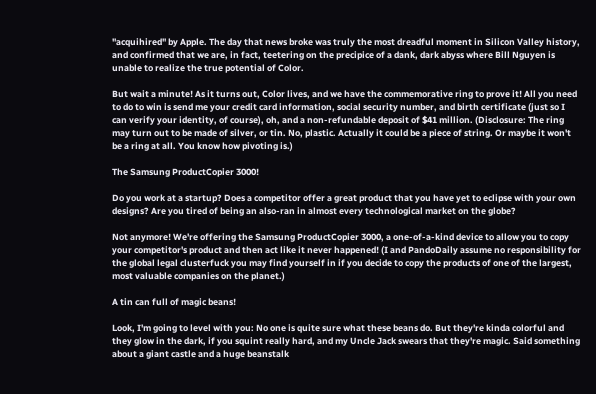"acquihired" by Apple. The day that news broke was truly the most dreadful moment in Silicon Valley history, and confirmed that we are, in fact, teetering on the precipice of a dank, dark abyss where Bill Nguyen is unable to realize the true potential of Color.

But wait a minute! As it turns out, Color lives, and we have the commemorative ring to prove it! All you need to do to win is send me your credit card information, social security number, and birth certificate (just so I can verify your identity, of course), oh, and a non-refundable deposit of $41 million. (Disclosure: The ring may turn out to be made of silver, or tin. No, plastic. Actually it could be a piece of string. Or maybe it won't be a ring at all. You know how pivoting is.)

The Samsung ProductCopier 3000!

Do you work at a startup? Does a competitor offer a great product that you have yet to eclipse with your own designs? Are you tired of being an also-ran in almost every technological market on the globe?

Not anymore! We're offering the Samsung ProductCopier 3000, a one-of-a-kind device to allow you to copy your competitor's product and then act like it never happened! (I and PandoDaily assume no responsibility for the global legal clusterfuck you may find yourself in if you decide to copy the products of one of the largest, most valuable companies on the planet.)

A tin can full of magic beans!

Look, I'm going to level with you: No one is quite sure what these beans do. But they're kinda colorful and they glow in the dark, if you squint really hard, and my Uncle Jack swears that they're magic. Said something about a giant castle and a huge beanstalk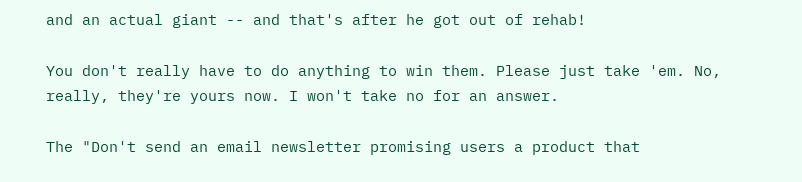and an actual giant -- and that's after he got out of rehab!

You don't really have to do anything to win them. Please just take 'em. No, really, they're yours now. I won't take no for an answer.

The "Don't send an email newsletter promising users a product that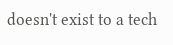doesn't exist to a tech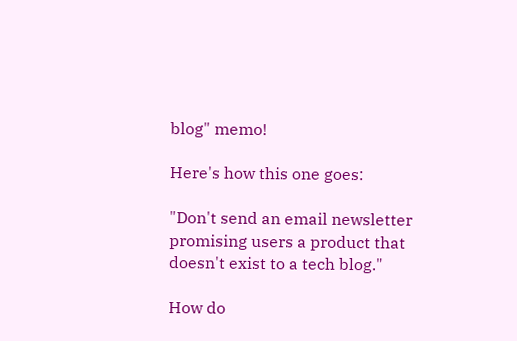blog" memo!

Here's how this one goes:

"Don't send an email newsletter promising users a product that doesn't exist to a tech blog."

How do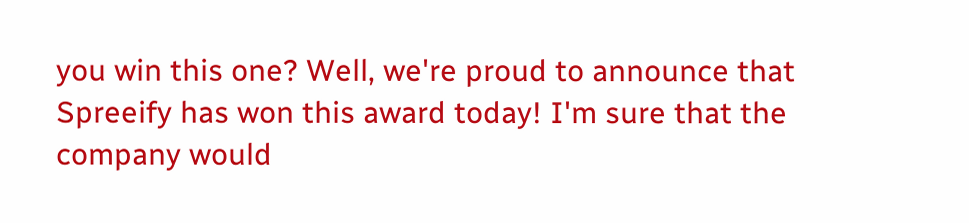you win this one? Well, we're proud to announce that Spreeify has won this award today! I'm sure that the company would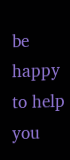be happy to help you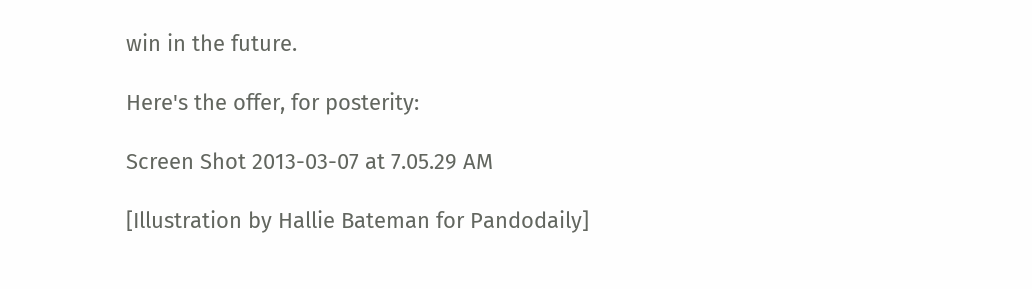win in the future.

Here's the offer, for posterity:

Screen Shot 2013-03-07 at 7.05.29 AM

[Illustration by Hallie Bateman for Pandodaily]